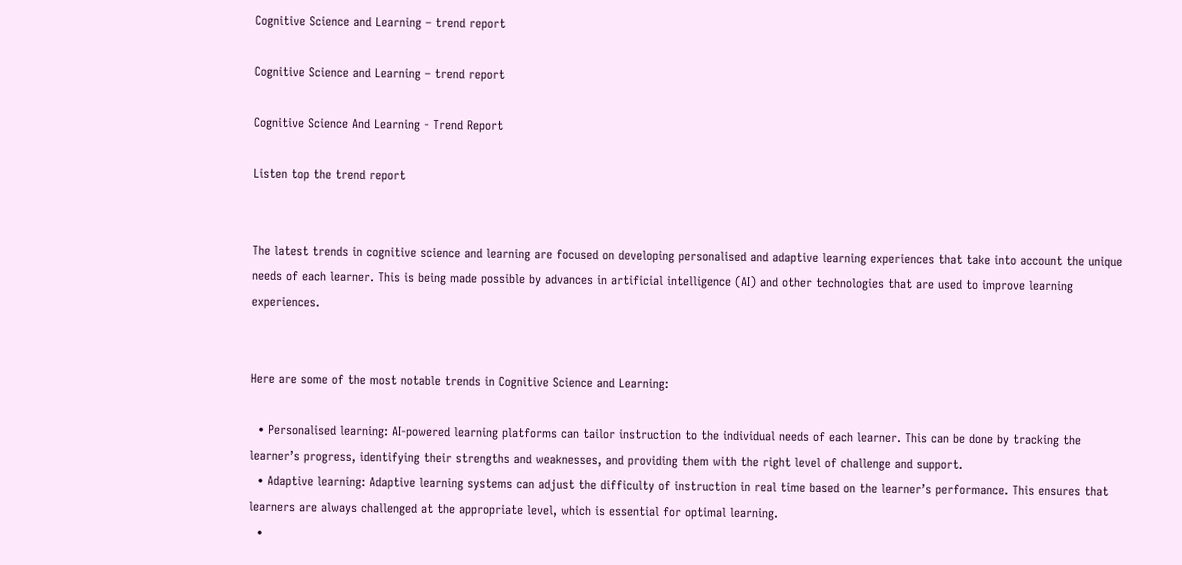Cognitive Science and Learning – trend report

Cognitive Science and Learning – trend report

Cognitive Science And Learning - Trend Report

Listen top the trend report


The latest trends in cognitive science and learning are focused on developing personalised and adaptive learning experiences that take into account the unique needs of each learner. This is being made possible by advances in artificial intelligence (AI) and other technologies that are used to improve learning experiences.


Here are some of the most notable trends in Cognitive Science and Learning:

  • Personalised learning: AI-powered learning platforms can tailor instruction to the individual needs of each learner. This can be done by tracking the learner’s progress, identifying their strengths and weaknesses, and providing them with the right level of challenge and support.
  • Adaptive learning: Adaptive learning systems can adjust the difficulty of instruction in real time based on the learner’s performance. This ensures that learners are always challenged at the appropriate level, which is essential for optimal learning.
  •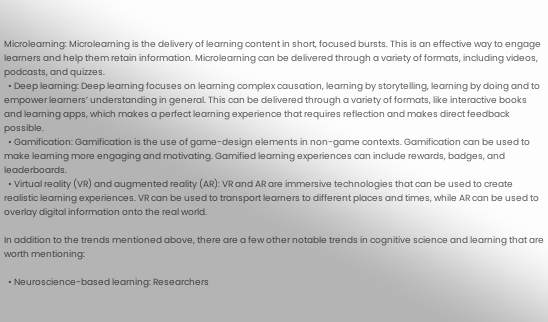Microlearning: Microlearning is the delivery of learning content in short, focused bursts. This is an effective way to engage learners and help them retain information. Microlearning can be delivered through a variety of formats, including videos, podcasts, and quizzes.
  • Deep learning: Deep learning focuses on learning complex causation, learning by storytelling, learning by doing and to empower learners’ understanding in general. This can be delivered through a variety of formats, like interactive books and learning apps, which makes a perfect learning experience that requires reflection and makes direct feedback possible.
  • Gamification: Gamification is the use of game-design elements in non-game contexts. Gamification can be used to make learning more engaging and motivating. Gamified learning experiences can include rewards, badges, and leaderboards.
  • Virtual reality (VR) and augmented reality (AR): VR and AR are immersive technologies that can be used to create realistic learning experiences. VR can be used to transport learners to different places and times, while AR can be used to overlay digital information onto the real world.

In addition to the trends mentioned above, there are a few other notable trends in cognitive science and learning that are worth mentioning:

  • Neuroscience-based learning: Researchers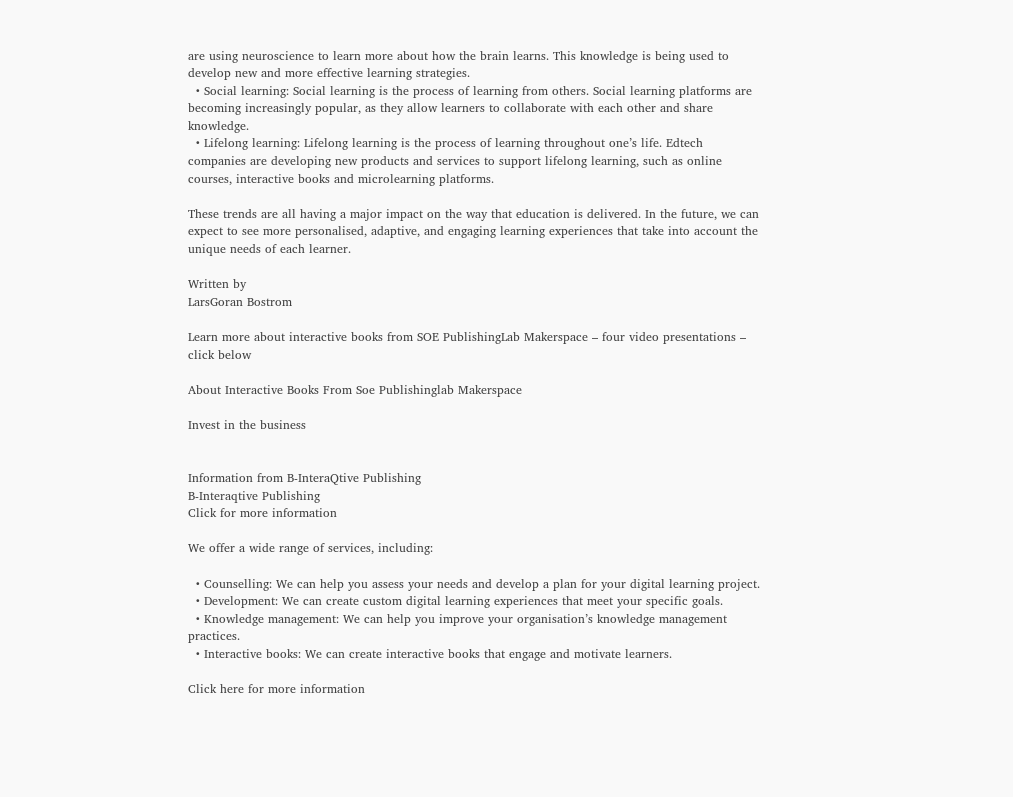are using neuroscience to learn more about how the brain learns. This knowledge is being used to develop new and more effective learning strategies.
  • Social learning: Social learning is the process of learning from others. Social learning platforms are becoming increasingly popular, as they allow learners to collaborate with each other and share knowledge.
  • Lifelong learning: Lifelong learning is the process of learning throughout one’s life. Edtech companies are developing new products and services to support lifelong learning, such as online courses, interactive books and microlearning platforms.

These trends are all having a major impact on the way that education is delivered. In the future, we can expect to see more personalised, adaptive, and engaging learning experiences that take into account the unique needs of each learner.

Written by
LarsGoran Bostrom

Learn more about interactive books from SOE PublishingLab Makerspace – four video presentations – click below

About Interactive Books From Soe Publishinglab Makerspace

Invest in the business


Information from B-InteraQtive Publishing
B-Interaqtive Publishing
Click for more information

We offer a wide range of services, including:

  • Counselling: We can help you assess your needs and develop a plan for your digital learning project.
  • Development: We can create custom digital learning experiences that meet your specific goals.
  • Knowledge management: We can help you improve your organisation’s knowledge management practices.
  • Interactive books: We can create interactive books that engage and motivate learners.

Click here for more information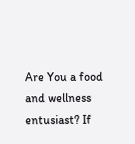Are You a food and wellness entusiast? If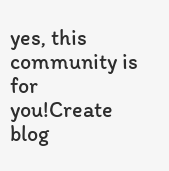yes, this community is for you!Create blog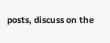posts, discuss on the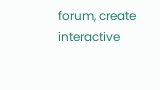forum, create interactive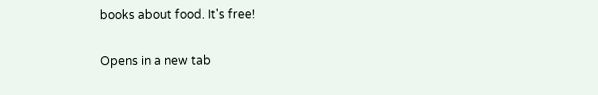books about food. It's free!

Opens in a new tab